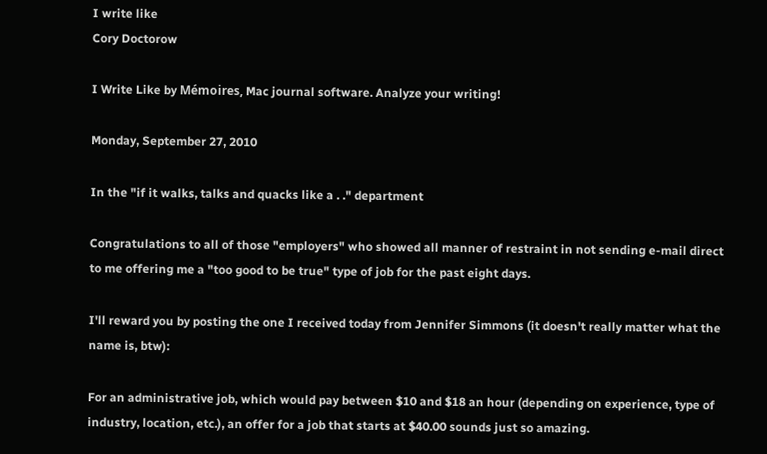I write like
Cory Doctorow

I Write Like by Mémoires, Mac journal software. Analyze your writing!

Monday, September 27, 2010

In the "if it walks, talks and quacks like a . ." department

Congratulations to all of those "employers" who showed all manner of restraint in not sending e-mail direct to me offering me a "too good to be true" type of job for the past eight days.

I'll reward you by posting the one I received today from Jennifer Simmons (it doesn't really matter what the name is, btw):

For an administrative job, which would pay between $10 and $18 an hour (depending on experience, type of industry, location, etc.), an offer for a job that starts at $40.00 sounds just so amazing.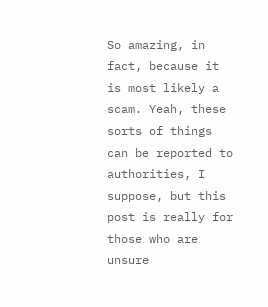So amazing, in fact, because it is most likely a scam. Yeah, these sorts of things can be reported to authorities, I suppose, but this post is really for those who are unsure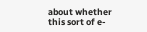about whether this sort of e-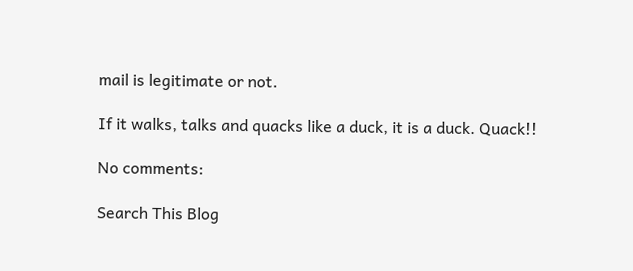mail is legitimate or not.

If it walks, talks and quacks like a duck, it is a duck. Quack!!

No comments:

Search This Blog